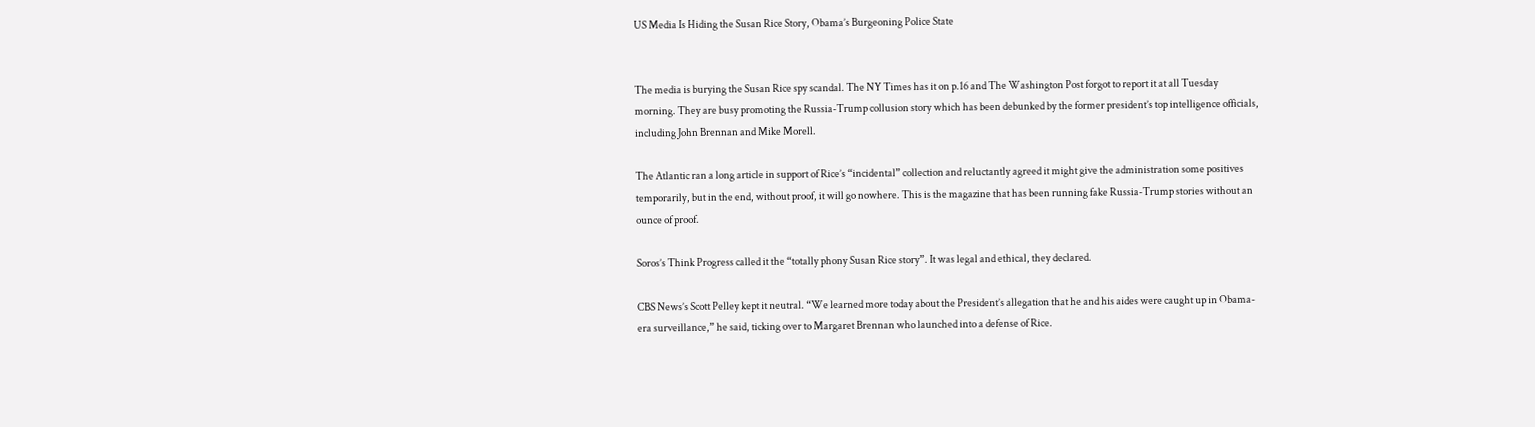US Media Is Hiding the Susan Rice Story, Obama’s Burgeoning Police State


The media is burying the Susan Rice spy scandal. The NY Times has it on p.16 and The Washington Post forgot to report it at all Tuesday morning. They are busy promoting the Russia-Trump collusion story which has been debunked by the former president’s top intelligence officials, including John Brennan and Mike Morell.

The Atlantic ran a long article in support of Rice’s “incidental” collection and reluctantly agreed it might give the administration some positives temporarily, but in the end, without proof, it will go nowhere. This is the magazine that has been running fake Russia-Trump stories without an ounce of proof.

Soros’s Think Progress called it the “totally phony Susan Rice story”. It was legal and ethical, they declared.

CBS News’s Scott Pelley kept it neutral. “We learned more today about the President’s allegation that he and his aides were caught up in Obama-era surveillance,” he said, ticking over to Margaret Brennan who launched into a defense of Rice.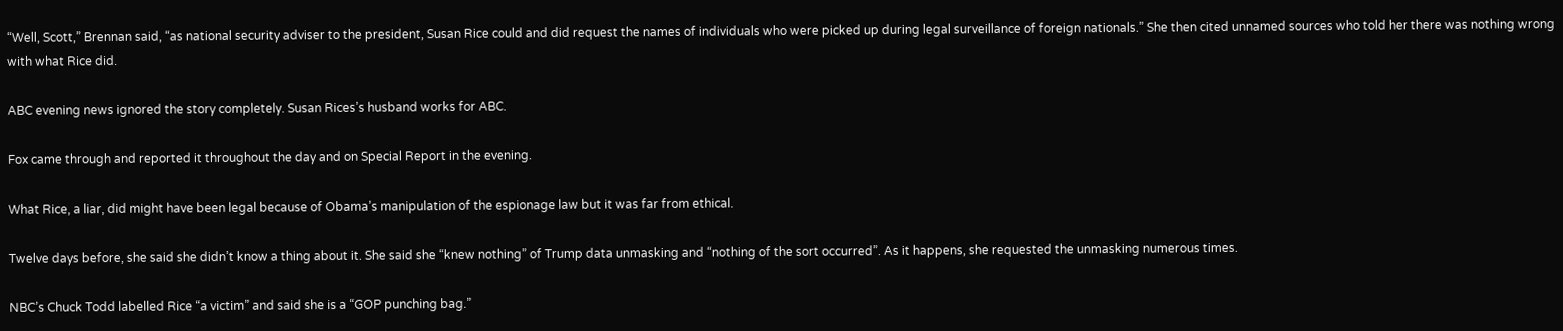“Well, Scott,” Brennan said, “as national security adviser to the president, Susan Rice could and did request the names of individuals who were picked up during legal surveillance of foreign nationals.” She then cited unnamed sources who told her there was nothing wrong with what Rice did.

ABC evening news ignored the story completely. Susan Rices’s husband works for ABC.

Fox came through and reported it throughout the day and on Special Report in the evening.

What Rice, a liar, did might have been legal because of Obama’s manipulation of the espionage law but it was far from ethical.

Twelve days before, she said she didn’t know a thing about it. She said she “knew nothing” of Trump data unmasking and “nothing of the sort occurred”. As it happens, she requested the unmasking numerous times.

NBC’s Chuck Todd labelled Rice “a victim” and said she is a “GOP punching bag.”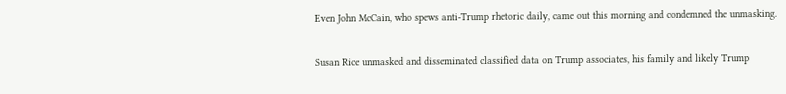Even John McCain, who spews anti-Trump rhetoric daily, came out this morning and condemned the unmasking.

Susan Rice unmasked and disseminated classified data on Trump associates, his family and likely Trump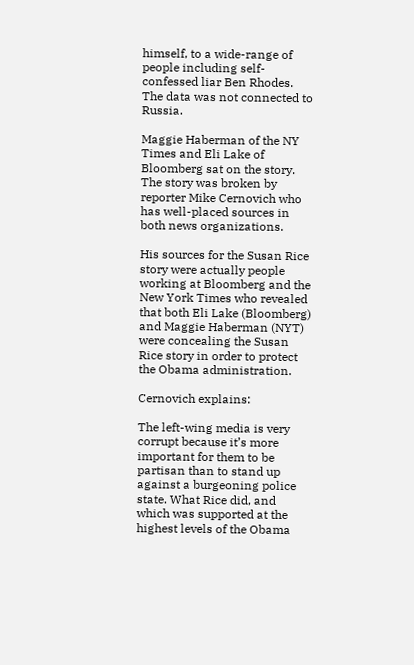himself, to a wide-range of people including self-confessed liar Ben Rhodes. The data was not connected to Russia.

Maggie Haberman of the NY Times and Eli Lake of Bloomberg sat on the story. The story was broken by reporter Mike Cernovich who has well-placed sources in both news organizations.

His sources for the Susan Rice story were actually people working at Bloomberg and the New York Times who revealed that both Eli Lake (Bloomberg) and Maggie Haberman (NYT) were concealing the Susan Rice story in order to protect the Obama administration.

Cernovich explains:

The left-wing media is very corrupt because it’s more important for them to be partisan than to stand up against a burgeoning police state. What Rice did, and which was supported at the highest levels of the Obama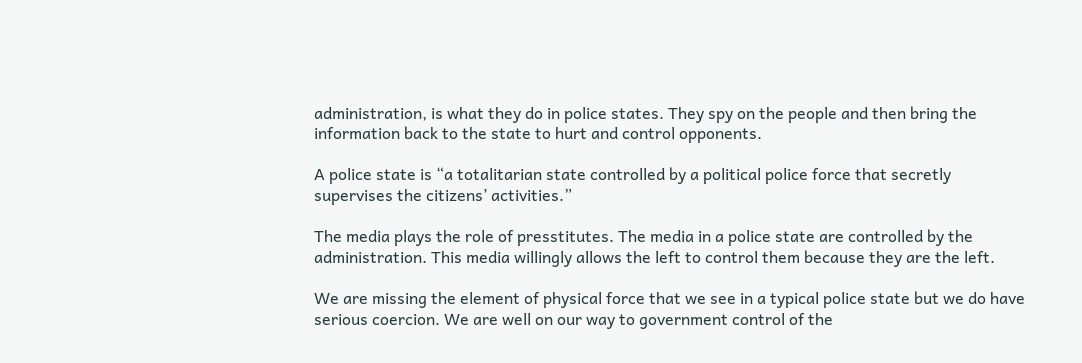administration, is what they do in police states. They spy on the people and then bring the information back to the state to hurt and control opponents.

A police state is “a totalitarian state controlled by a political police force that secretly supervises the citizens’ activities.”

The media plays the role of presstitutes. The media in a police state are controlled by the administration. This media willingly allows the left to control them because they are the left.

We are missing the element of physical force that we see in a typical police state but we do have serious coercion. We are well on our way to government control of the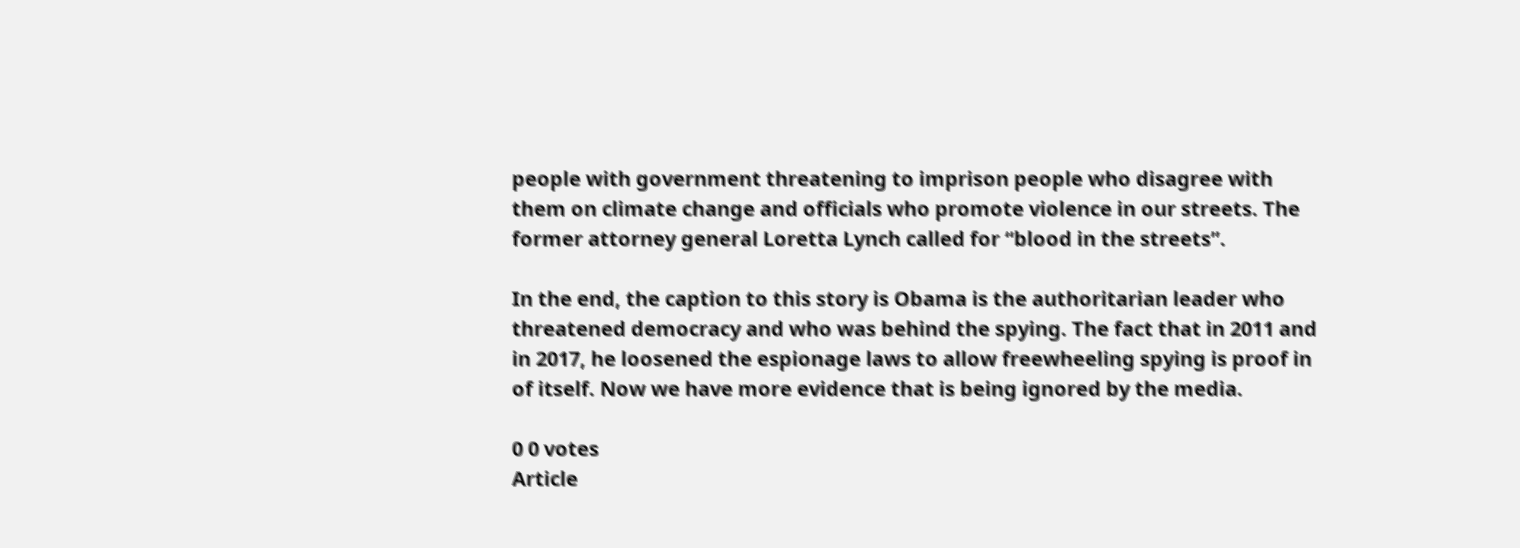people with government threatening to imprison people who disagree with them on climate change and officials who promote violence in our streets. The former attorney general Loretta Lynch called for “blood in the streets”.

In the end, the caption to this story is Obama is the authoritarian leader who threatened democracy and who was behind the spying. The fact that in 2011 and in 2017, he loosened the espionage laws to allow freewheeling spying is proof in of itself. Now we have more evidence that is being ignored by the media.

0 0 votes
Article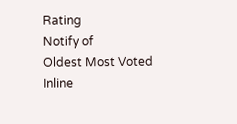Rating
Notify of
Oldest Most Voted
Inline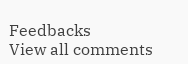Feedbacks
View all comments